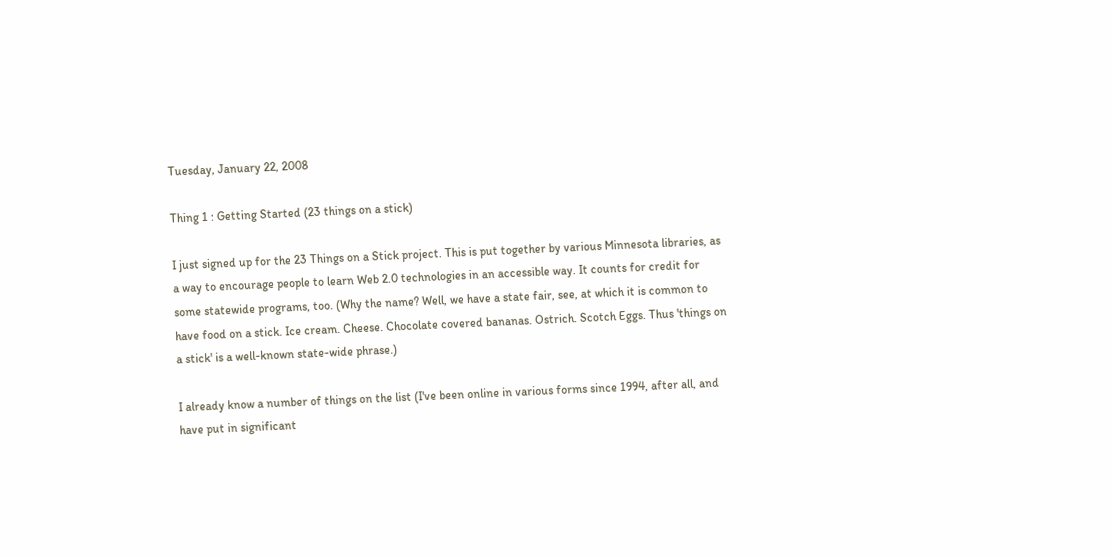Tuesday, January 22, 2008

Thing 1 : Getting Started (23 things on a stick)

I just signed up for the 23 Things on a Stick project. This is put together by various Minnesota libraries, as a way to encourage people to learn Web 2.0 technologies in an accessible way. It counts for credit for some statewide programs, too. (Why the name? Well, we have a state fair, see, at which it is common to have food on a stick. Ice cream. Cheese. Chocolate covered bananas. Ostrich. Scotch Eggs. Thus 'things on a stick' is a well-known state-wide phrase.)

I already know a number of things on the list (I've been online in various forms since 1994, after all, and have put in significant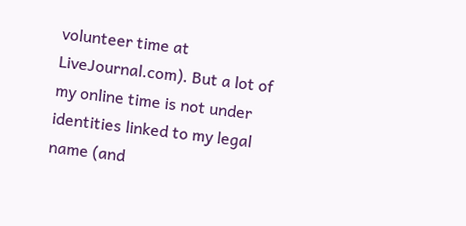volunteer time at LiveJournal.com). But a lot of my online time is not under identities linked to my legal name (and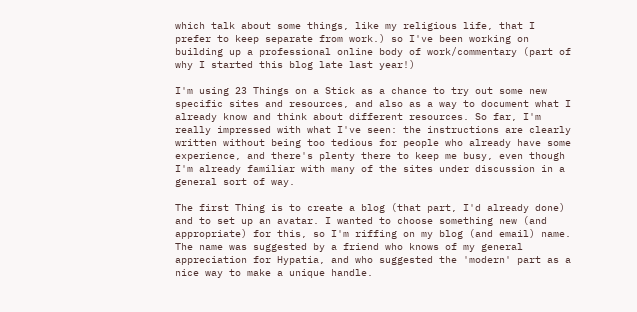which talk about some things, like my religious life, that I prefer to keep separate from work.) so I've been working on building up a professional online body of work/commentary (part of why I started this blog late last year!)

I'm using 23 Things on a Stick as a chance to try out some new specific sites and resources, and also as a way to document what I already know and think about different resources. So far, I'm really impressed with what I've seen: the instructions are clearly written without being too tedious for people who already have some experience, and there's plenty there to keep me busy, even though I'm already familiar with many of the sites under discussion in a general sort of way.

The first Thing is to create a blog (that part, I'd already done) and to set up an avatar. I wanted to choose something new (and appropriate) for this, so I'm riffing on my blog (and email) name. The name was suggested by a friend who knows of my general appreciation for Hypatia, and who suggested the 'modern' part as a nice way to make a unique handle.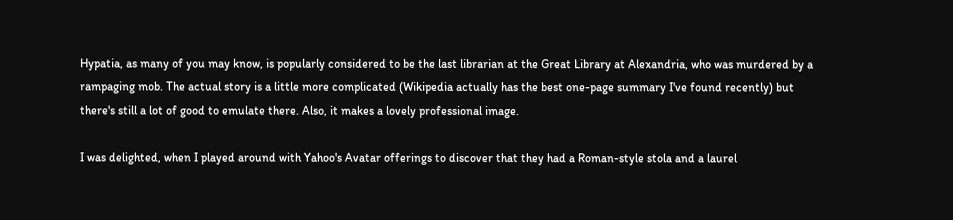Hypatia, as many of you may know, is popularly considered to be the last librarian at the Great Library at Alexandria, who was murdered by a rampaging mob. The actual story is a little more complicated (Wikipedia actually has the best one-page summary I've found recently) but there's still a lot of good to emulate there. Also, it makes a lovely professional image.

I was delighted, when I played around with Yahoo's Avatar offerings to discover that they had a Roman-style stola and a laurel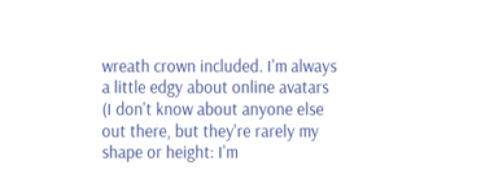wreath crown included. I'm always a little edgy about online avatars (I don't know about anyone else out there, but they're rarely my shape or height: I'm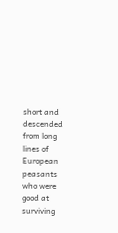short and descended from long lines of European peasants who were good at surviving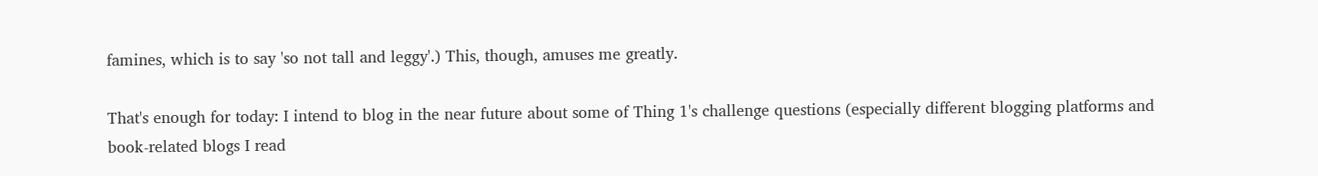famines, which is to say 'so not tall and leggy'.) This, though, amuses me greatly.

That's enough for today: I intend to blog in the near future about some of Thing 1's challenge questions (especially different blogging platforms and book-related blogs I read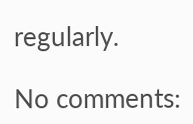regularly.

No comments: